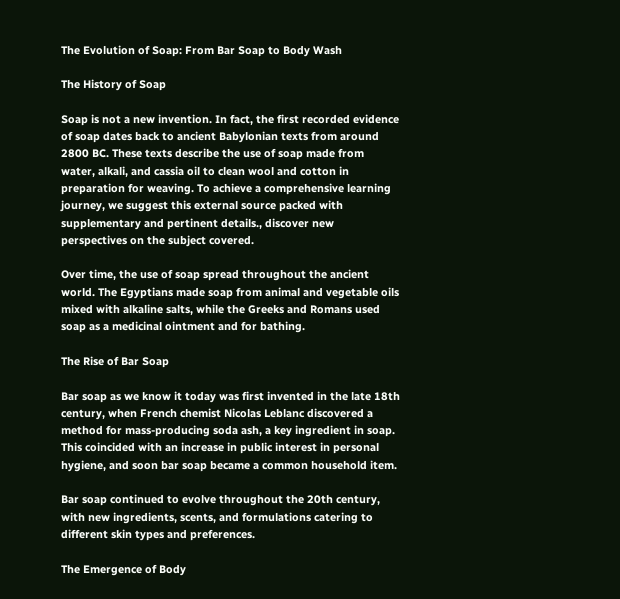The Evolution of Soap: From Bar Soap to Body Wash

The History of Soap

Soap is not a new invention. In fact, the first recorded evidence of soap dates back to ancient Babylonian texts from around 2800 BC. These texts describe the use of soap made from water, alkali, and cassia oil to clean wool and cotton in preparation for weaving. To achieve a comprehensive learning journey, we suggest this external source packed with supplementary and pertinent details., discover new perspectives on the subject covered.

Over time, the use of soap spread throughout the ancient world. The Egyptians made soap from animal and vegetable oils mixed with alkaline salts, while the Greeks and Romans used soap as a medicinal ointment and for bathing.

The Rise of Bar Soap

Bar soap as we know it today was first invented in the late 18th century, when French chemist Nicolas Leblanc discovered a method for mass-producing soda ash, a key ingredient in soap. This coincided with an increase in public interest in personal hygiene, and soon bar soap became a common household item.

Bar soap continued to evolve throughout the 20th century, with new ingredients, scents, and formulations catering to different skin types and preferences.

The Emergence of Body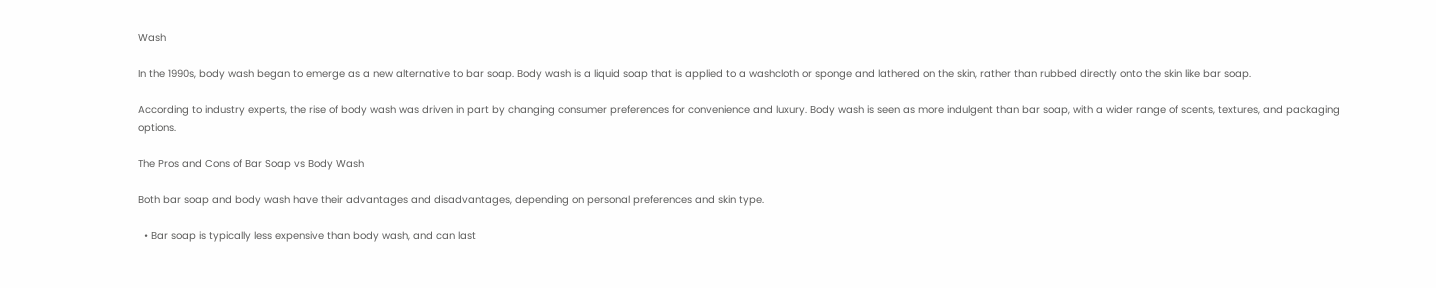Wash

In the 1990s, body wash began to emerge as a new alternative to bar soap. Body wash is a liquid soap that is applied to a washcloth or sponge and lathered on the skin, rather than rubbed directly onto the skin like bar soap.

According to industry experts, the rise of body wash was driven in part by changing consumer preferences for convenience and luxury. Body wash is seen as more indulgent than bar soap, with a wider range of scents, textures, and packaging options.

The Pros and Cons of Bar Soap vs Body Wash

Both bar soap and body wash have their advantages and disadvantages, depending on personal preferences and skin type.

  • Bar soap is typically less expensive than body wash, and can last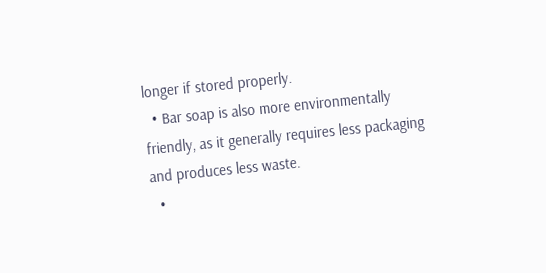longer if stored properly.
  • Bar soap is also more environmentally friendly, as it generally requires less packaging and produces less waste.
  •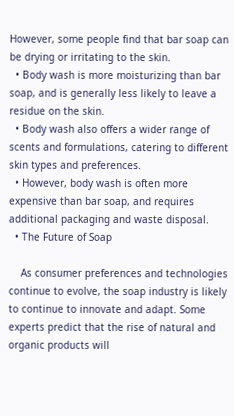However, some people find that bar soap can be drying or irritating to the skin.
  • Body wash is more moisturizing than bar soap, and is generally less likely to leave a residue on the skin.
  • Body wash also offers a wider range of scents and formulations, catering to different skin types and preferences.
  • However, body wash is often more expensive than bar soap, and requires additional packaging and waste disposal.
  • The Future of Soap

    As consumer preferences and technologies continue to evolve, the soap industry is likely to continue to innovate and adapt. Some experts predict that the rise of natural and organic products will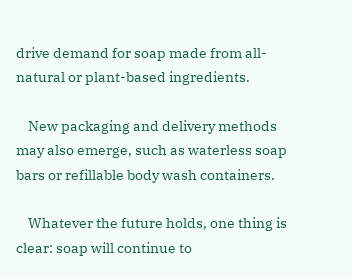drive demand for soap made from all-natural or plant-based ingredients.

    New packaging and delivery methods may also emerge, such as waterless soap bars or refillable body wash containers.

    Whatever the future holds, one thing is clear: soap will continue to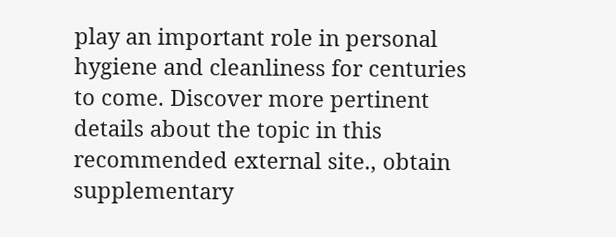play an important role in personal hygiene and cleanliness for centuries to come. Discover more pertinent details about the topic in this recommended external site., obtain supplementary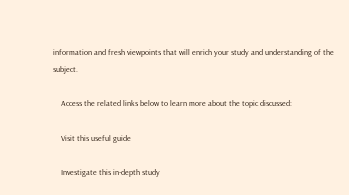information and fresh viewpoints that will enrich your study and understanding of the subject.

    Access the related links below to learn more about the topic discussed:

    Visit this useful guide

    Investigate this in-depth study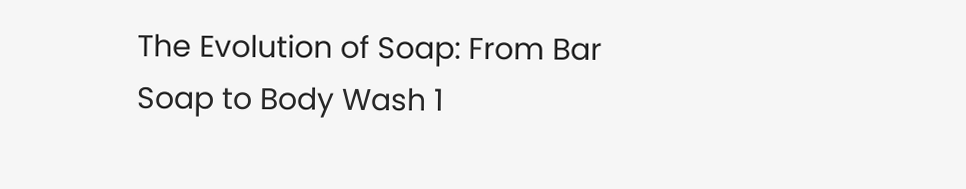The Evolution of Soap: From Bar Soap to Body Wash 1